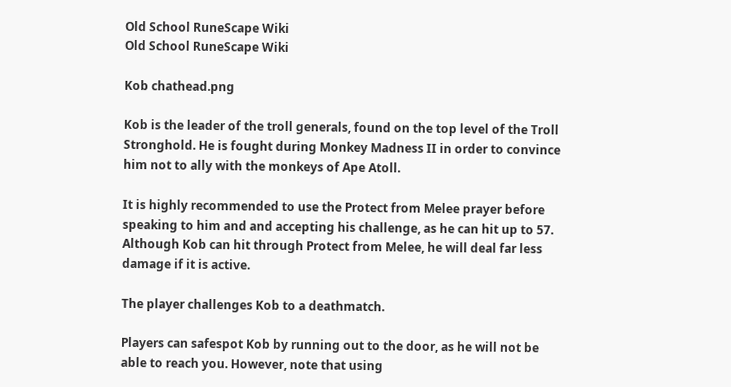Old School RuneScape Wiki
Old School RuneScape Wiki

Kob chathead.png

Kob is the leader of the troll generals, found on the top level of the Troll Stronghold. He is fought during Monkey Madness II in order to convince him not to ally with the monkeys of Ape Atoll.

It is highly recommended to use the Protect from Melee prayer before speaking to him and and accepting his challenge, as he can hit up to 57. Although Kob can hit through Protect from Melee, he will deal far less damage if it is active.

The player challenges Kob to a deathmatch.

Players can safespot Kob by running out to the door, as he will not be able to reach you. However, note that using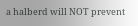a halberd will NOT prevent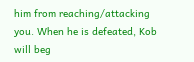him from reaching/attacking you. When he is defeated, Kob will beg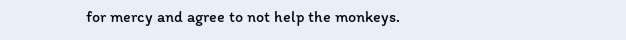for mercy and agree to not help the monkeys.